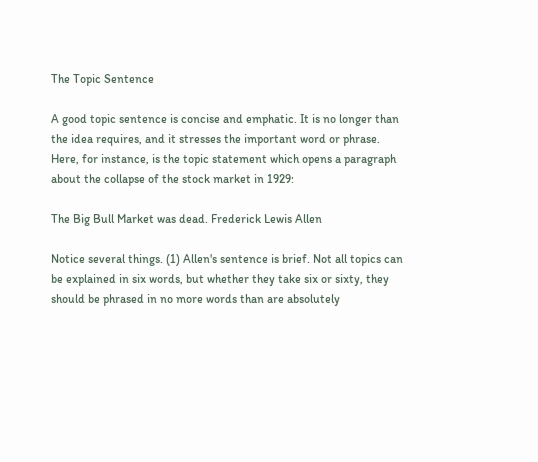The Topic Sentence

A good topic sentence is concise and emphatic. It is no longer than the idea requires, and it stresses the important word or phrase. Here, for instance, is the topic statement which opens a paragraph about the collapse of the stock market in 1929:

The Big Bull Market was dead. Frederick Lewis Allen

Notice several things. (1) Allen's sentence is brief. Not all topics can be explained in six words, but whether they take six or sixty, they should be phrased in no more words than are absolutely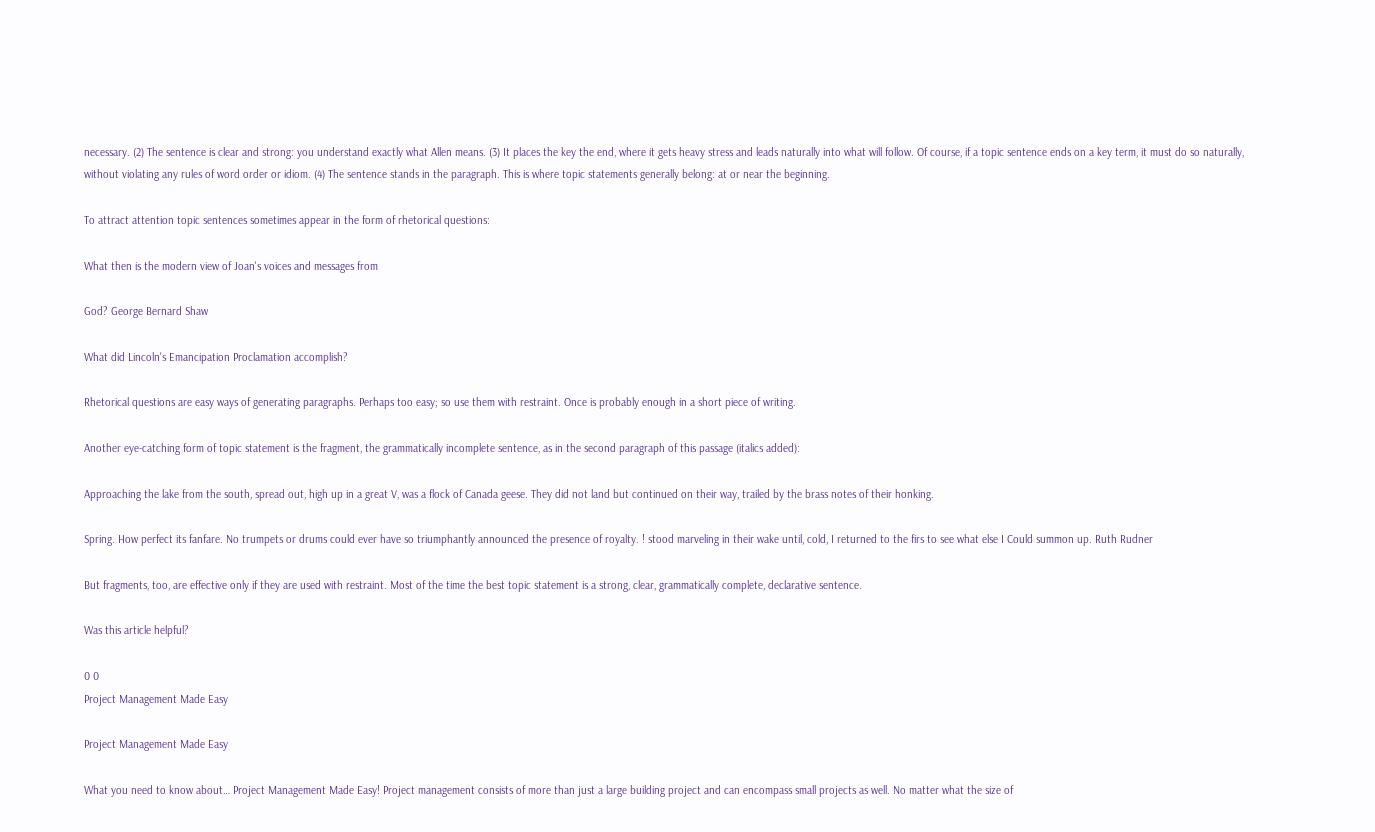necessary. (2) The sentence is clear and strong: you understand exactly what Allen means. (3) It places the key the end, where it gets heavy stress and leads naturally into what will follow. Of course, if a topic sentence ends on a key term, it must do so naturally, without violating any rules of word order or idiom. (4) The sentence stands in the paragraph. This is where topic statements generally belong: at or near the beginning.

To attract attention topic sentences sometimes appear in the form of rhetorical questions:

What then is the modern view of Joan's voices and messages from

God? George Bernard Shaw

What did Lincoln's Emancipation Proclamation accomplish?

Rhetorical questions are easy ways of generating paragraphs. Perhaps too easy; so use them with restraint. Once is probably enough in a short piece of writing.

Another eye-catching form of topic statement is the fragment, the grammatically incomplete sentence, as in the second paragraph of this passage (italics added):

Approaching the lake from the south, spread out, high up in a great V, was a flock of Canada geese. They did not land but continued on their way, trailed by the brass notes of their honking.

Spring. How perfect its fanfare. No trumpets or drums could ever have so triumphantly announced the presence of royalty. ! stood marveling in their wake until, cold, I returned to the firs to see what else I Could summon up. Ruth Rudner

But fragments, too, are effective only if they are used with restraint. Most of the time the best topic statement is a strong, clear, grammatically complete, declarative sentence.

Was this article helpful?

0 0
Project Management Made Easy

Project Management Made Easy

What you need to know about… Project Management Made Easy! Project management consists of more than just a large building project and can encompass small projects as well. No matter what the size of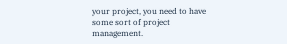your project, you need to have some sort of project management.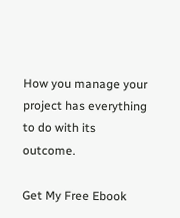How you manage your project has everything to do with its outcome.

Get My Free Ebook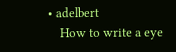• adelbert
    How to write a eye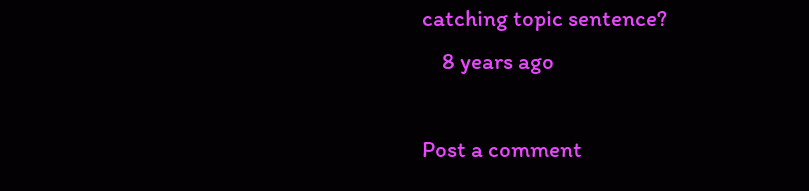catching topic sentence?
    8 years ago

Post a comment